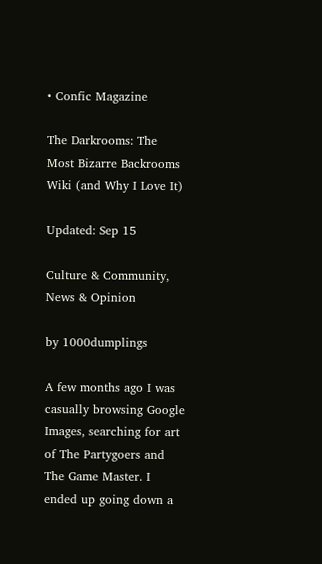• Confic Magazine

The Darkrooms: The Most Bizarre Backrooms Wiki (and Why I Love It)

Updated: Sep 15

Culture & Community, News & Opinion

by 1000dumplings

A few months ago I was casually browsing Google Images, searching for art of The Partygoers and The Game Master. I ended up going down a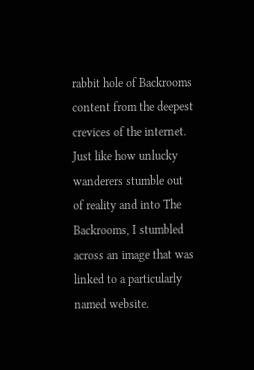rabbit hole of Backrooms content from the deepest crevices of the internet. Just like how unlucky wanderers stumble out of reality and into The Backrooms, I stumbled across an image that was linked to a particularly named website.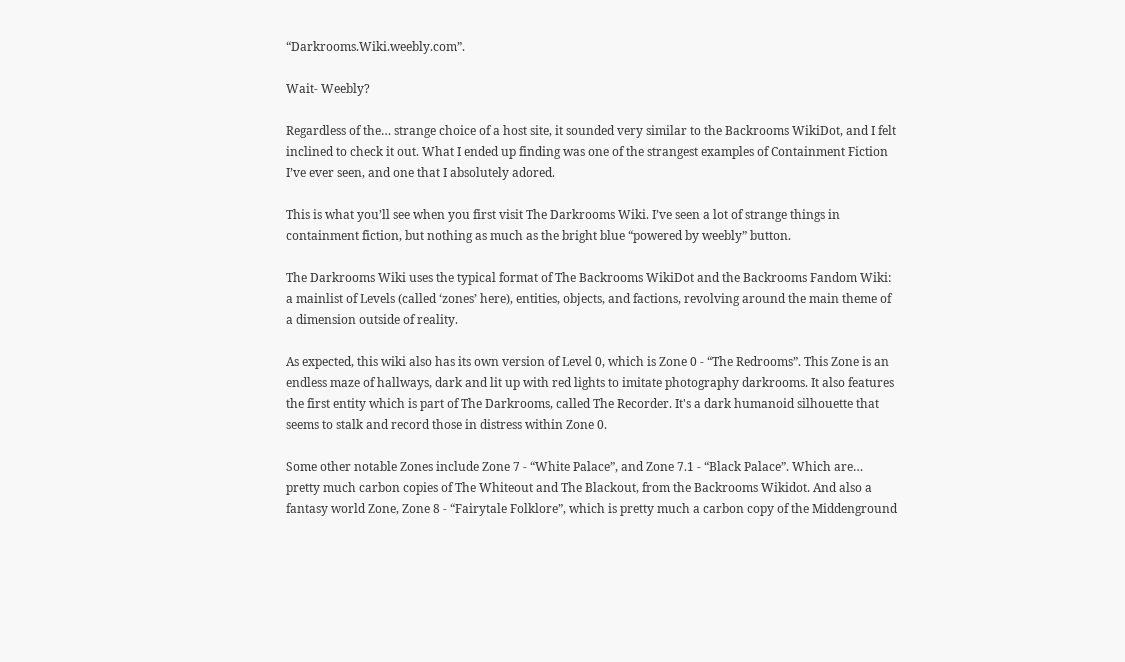“Darkrooms.Wiki.weebly.com”.

Wait- Weebly?

Regardless of the… strange choice of a host site, it sounded very similar to the Backrooms WikiDot, and I felt inclined to check it out. What I ended up finding was one of the strangest examples of Containment Fiction I’ve ever seen, and one that I absolutely adored.

This is what you’ll see when you first visit The Darkrooms Wiki. I’ve seen a lot of strange things in containment fiction, but nothing as much as the bright blue “powered by weebly” button.

The Darkrooms Wiki uses the typical format of The Backrooms WikiDot and the Backrooms Fandom Wiki: a mainlist of Levels (called ‘zones’ here), entities, objects, and factions, revolving around the main theme of a dimension outside of reality.

As expected, this wiki also has its own version of Level 0, which is Zone 0 - “The Redrooms”. This Zone is an endless maze of hallways, dark and lit up with red lights to imitate photography darkrooms. It also features the first entity which is part of The Darkrooms, called The Recorder. It's a dark humanoid silhouette that seems to stalk and record those in distress within Zone 0.

Some other notable Zones include Zone 7 - “White Palace”, and Zone 7.1 - “Black Palace”. Which are… pretty much carbon copies of The Whiteout and The Blackout, from the Backrooms Wikidot. And also a fantasy world Zone, Zone 8 - “Fairytale Folklore”, which is pretty much a carbon copy of the Middenground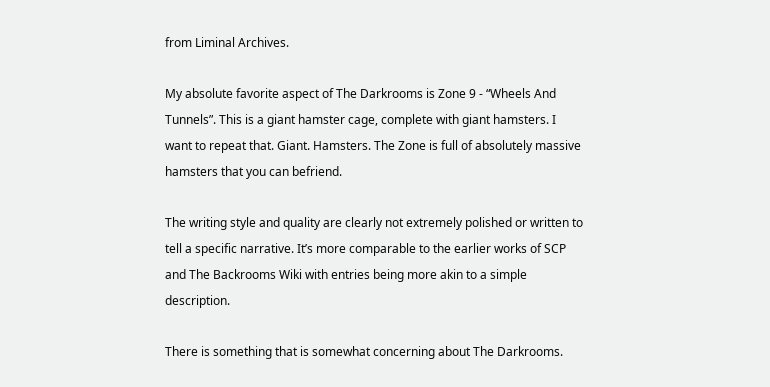from Liminal Archives.

My absolute favorite aspect of The Darkrooms is Zone 9 - “Wheels And Tunnels”. This is a giant hamster cage, complete with giant hamsters. I want to repeat that. Giant. Hamsters. The Zone is full of absolutely massive hamsters that you can befriend.

The writing style and quality are clearly not extremely polished or written to tell a specific narrative. It’s more comparable to the earlier works of SCP and The Backrooms Wiki with entries being more akin to a simple description.

There is something that is somewhat concerning about The Darkrooms.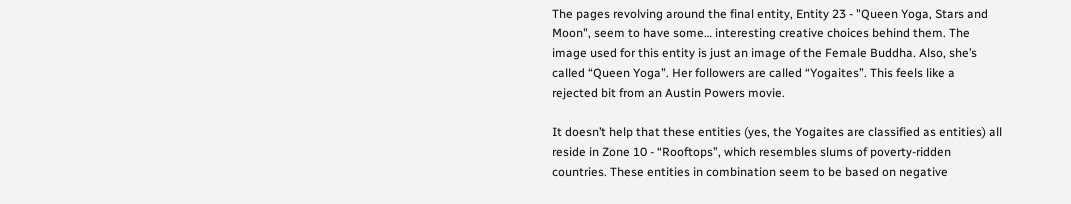The pages revolving around the final entity, Entity 23 - "Queen Yoga, Stars and Moon", seem to have some… interesting creative choices behind them. The image used for this entity is just an image of the Female Buddha. Also, she’s called “Queen Yoga”. Her followers are called “Yogaites”. This feels like a rejected bit from an Austin Powers movie.

It doesn’t help that these entities (yes, the Yogaites are classified as entities) all reside in Zone 10 - “Rooftops”, which resembles slums of poverty-ridden countries. These entities in combination seem to be based on negative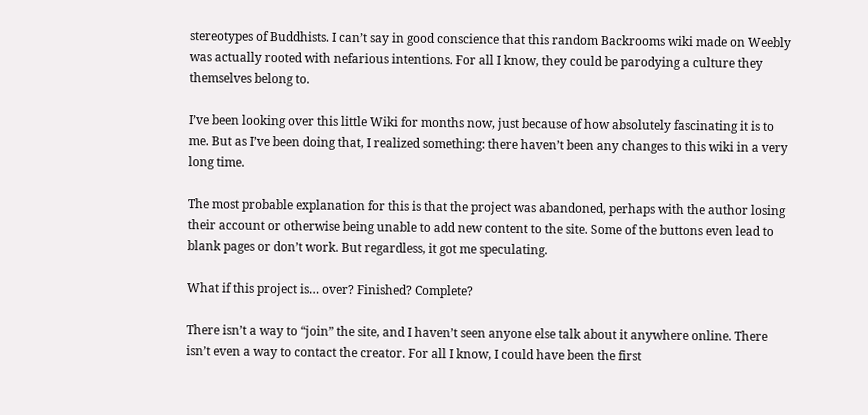stereotypes of Buddhists. I can’t say in good conscience that this random Backrooms wiki made on Weebly was actually rooted with nefarious intentions. For all I know, they could be parodying a culture they themselves belong to.

I’ve been looking over this little Wiki for months now, just because of how absolutely fascinating it is to me. But as I’ve been doing that, I realized something: there haven’t been any changes to this wiki in a very long time.

The most probable explanation for this is that the project was abandoned, perhaps with the author losing their account or otherwise being unable to add new content to the site. Some of the buttons even lead to blank pages or don’t work. But regardless, it got me speculating.

What if this project is… over? Finished? Complete?

There isn’t a way to “join” the site, and I haven’t seen anyone else talk about it anywhere online. There isn’t even a way to contact the creator. For all I know, I could have been the first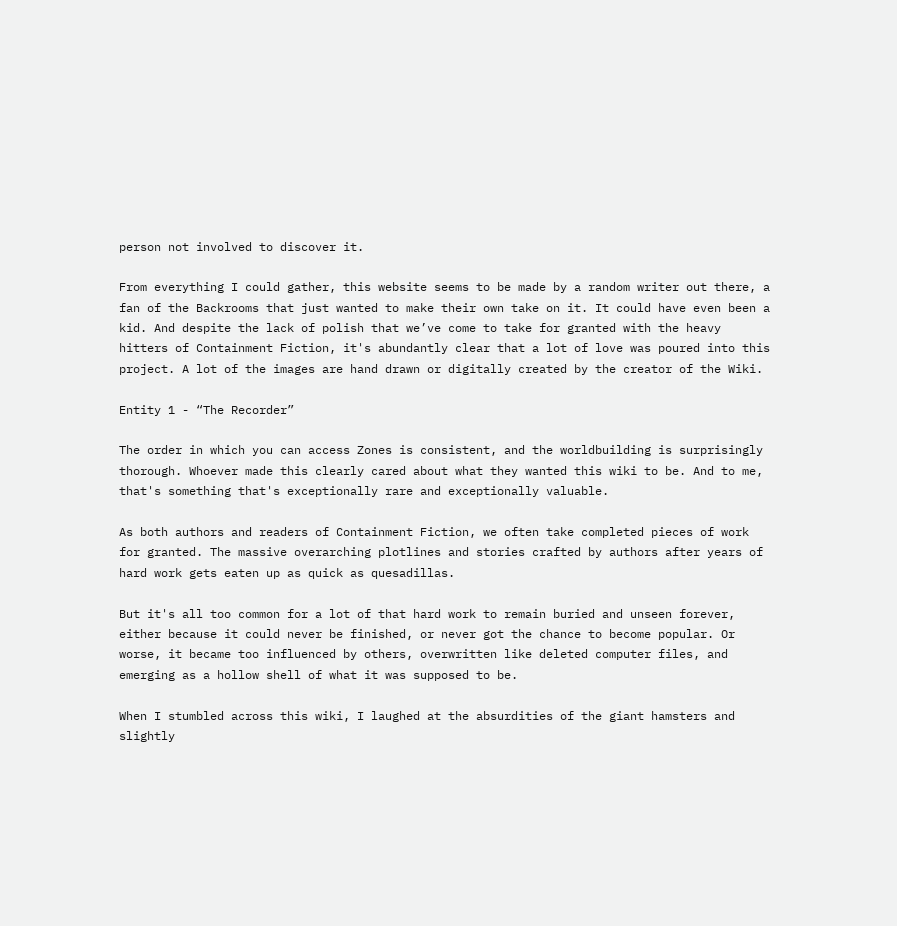person not involved to discover it.

From everything I could gather, this website seems to be made by a random writer out there, a fan of the Backrooms that just wanted to make their own take on it. It could have even been a kid. And despite the lack of polish that we’ve come to take for granted with the heavy hitters of Containment Fiction, it's abundantly clear that a lot of love was poured into this project. A lot of the images are hand drawn or digitally created by the creator of the Wiki.

Entity 1 - “The Recorder”

The order in which you can access Zones is consistent, and the worldbuilding is surprisingly thorough. Whoever made this clearly cared about what they wanted this wiki to be. And to me, that's something that's exceptionally rare and exceptionally valuable.

As both authors and readers of Containment Fiction, we often take completed pieces of work for granted. The massive overarching plotlines and stories crafted by authors after years of hard work gets eaten up as quick as quesadillas.

But it's all too common for a lot of that hard work to remain buried and unseen forever, either because it could never be finished, or never got the chance to become popular. Or worse, it became too influenced by others, overwritten like deleted computer files, and emerging as a hollow shell of what it was supposed to be.

When I stumbled across this wiki, I laughed at the absurdities of the giant hamsters and slightly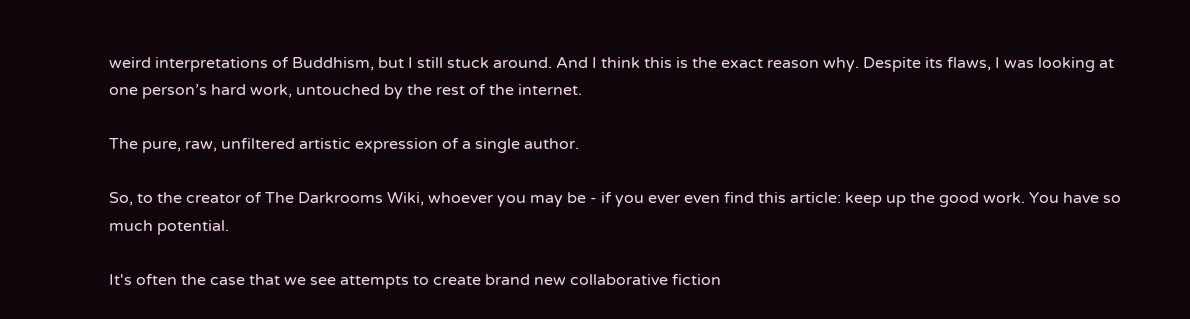weird interpretations of Buddhism, but I still stuck around. And I think this is the exact reason why. Despite its flaws, I was looking at one person’s hard work, untouched by the rest of the internet.

The pure, raw, unfiltered artistic expression of a single author.

So, to the creator of The Darkrooms Wiki, whoever you may be - if you ever even find this article: keep up the good work. You have so much potential.

It's often the case that we see attempts to create brand new collaborative fiction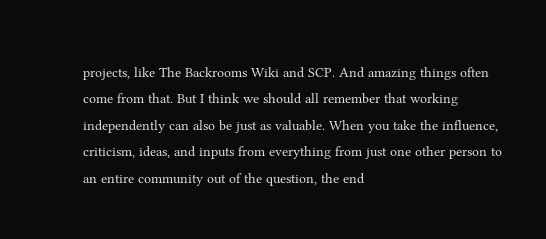projects, like The Backrooms Wiki and SCP. And amazing things often come from that. But I think we should all remember that working independently can also be just as valuable. When you take the influence, criticism, ideas, and inputs from everything from just one other person to an entire community out of the question, the end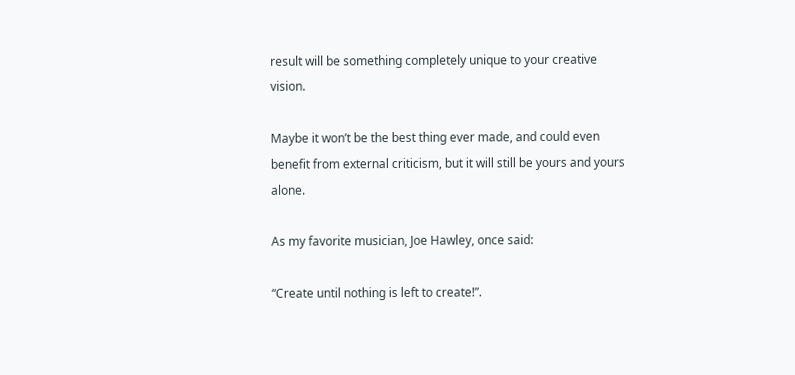result will be something completely unique to your creative vision.

Maybe it won’t be the best thing ever made, and could even benefit from external criticism, but it will still be yours and yours alone.

As my favorite musician, Joe Hawley, once said:

“Create until nothing is left to create!”.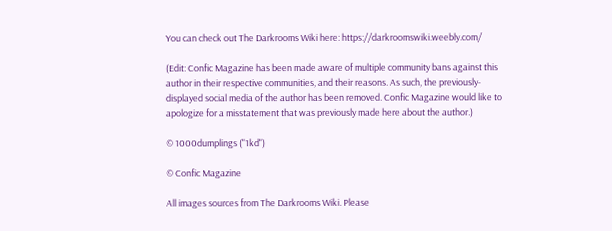You can check out The Darkrooms Wiki here: https://darkroomswiki.weebly.com/

(Edit: Confic Magazine has been made aware of multiple community bans against this author in their respective communities, and their reasons. As such, the previously-displayed social media of the author has been removed. Confic Magazine would like to apologize for a misstatement that was previously made here about the author.)

© 1000dumplings ("1kd")

© Confic Magazine

All images sources from The Darkrooms Wiki. Please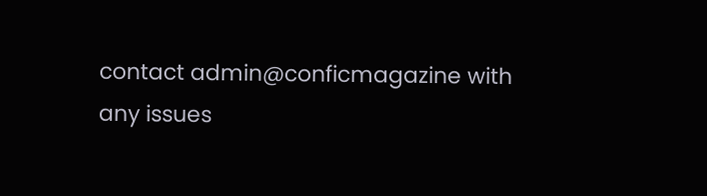contact admin@conficmagazine with any issues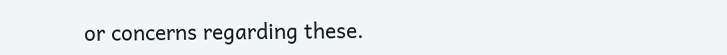or concerns regarding these.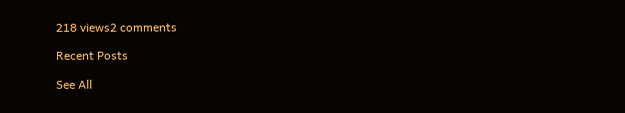218 views2 comments

Recent Posts

See All